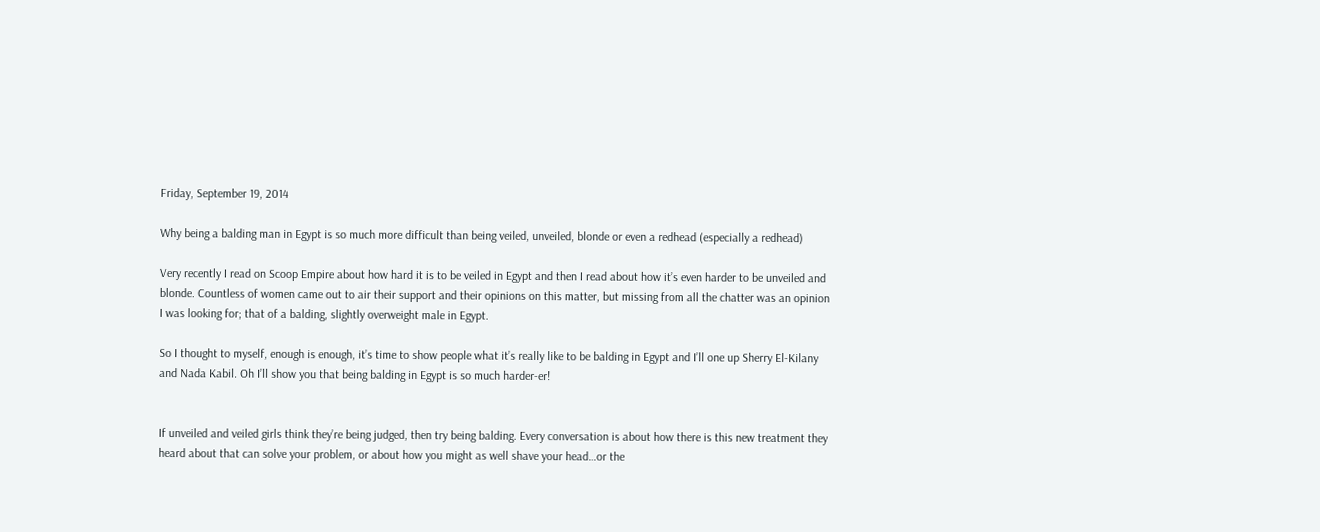Friday, September 19, 2014

Why being a balding man in Egypt is so much more difficult than being veiled, unveiled, blonde or even a redhead (especially a redhead)

Very recently I read on Scoop Empire about how hard it is to be veiled in Egypt and then I read about how it’s even harder to be unveiled and blonde. Countless of women came out to air their support and their opinions on this matter, but missing from all the chatter was an opinion I was looking for; that of a balding, slightly overweight male in Egypt.

So I thought to myself, enough is enough, it’s time to show people what it’s really like to be balding in Egypt and I’ll one up Sherry El-Kilany and Nada Kabil. Oh I’ll show you that being balding in Egypt is so much harder-er!


If unveiled and veiled girls think they’re being judged, then try being balding. Every conversation is about how there is this new treatment they heard about that can solve your problem, or about how you might as well shave your head…or the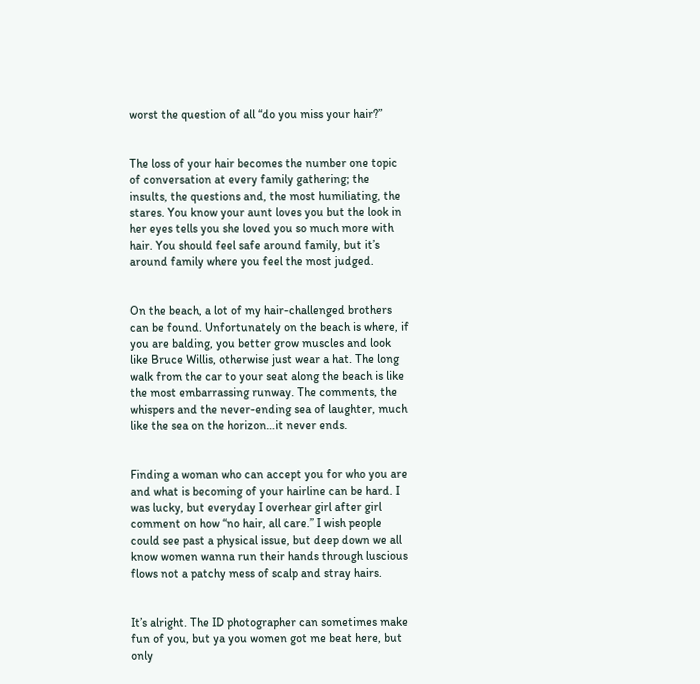worst the question of all “do you miss your hair?”


The loss of your hair becomes the number one topic of conversation at every family gathering; the insults, the questions and, the most humiliating, the stares. You know your aunt loves you but the look in her eyes tells you she loved you so much more with hair. You should feel safe around family, but it’s around family where you feel the most judged.


On the beach, a lot of my hair-challenged brothers can be found. Unfortunately on the beach is where, if you are balding, you better grow muscles and look like Bruce Willis, otherwise just wear a hat. The long walk from the car to your seat along the beach is like the most embarrassing runway. The comments, the whispers and the never-ending sea of laughter, much like the sea on the horizon…it never ends.


Finding a woman who can accept you for who you are and what is becoming of your hairline can be hard. I was lucky, but everyday I overhear girl after girl comment on how “no hair, all care.” I wish people could see past a physical issue, but deep down we all know women wanna run their hands through luscious flows not a patchy mess of scalp and stray hairs.


It’s alright. The ID photographer can sometimes make fun of you, but ya you women got me beat here, but only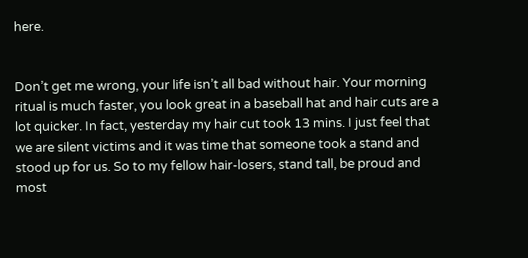here.


Don’t get me wrong, your life isn’t all bad without hair. Your morning ritual is much faster, you look great in a baseball hat and hair cuts are a lot quicker. In fact, yesterday my hair cut took 13 mins. I just feel that we are silent victims and it was time that someone took a stand and stood up for us. So to my fellow hair-losers, stand tall, be proud and most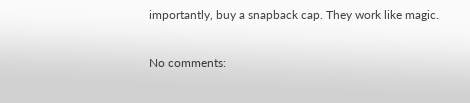importantly, buy a snapback cap. They work like magic.

No comments: